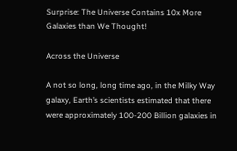Surprise: The Universe Contains 10x More Galaxies than We Thought!

Across the Universe

A not so long, long time ago, in the Milky Way galaxy, Earth’s scientists estimated that there were approximately 100-200 Billion galaxies in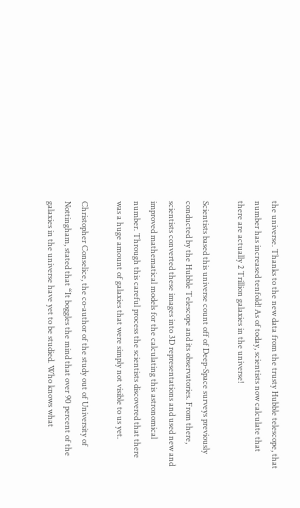the universe. Thanks to the new data from the trusty Hubble telescope, that number has increased tenfold! As of today, scientists now calculate that there are actually 2 Trillion galaxies in the universe!

Scientists based this universe count off of Deep-Space surveys previously conducted by the Hubble Telescope and its observatories. From there, scientists converted these images into 3D representations and used new and improved mathematical models for the calculating this astronomical number. Through this careful process the scientists discovered that there was a huge amount of galaxies that were simply not visible to us yet.

Christopher Conselice, the co-author of the study out of University of Nottingham, stated that “It boggles the mind that over 90 percent of the galaxies in the universe have yet to be studied. Who knows what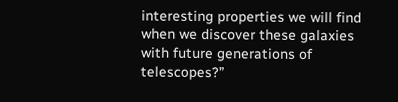interesting properties we will find when we discover these galaxies with future generations of telescopes?”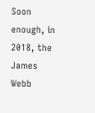Soon enough, in 2018, the James Webb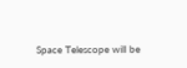Space Telescope will be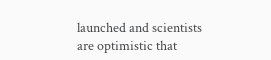launched and scientists are optimistic that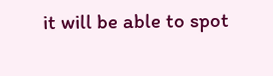it will be able to spot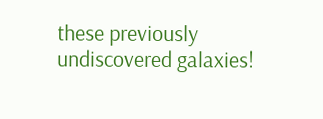these previously undiscovered galaxies!